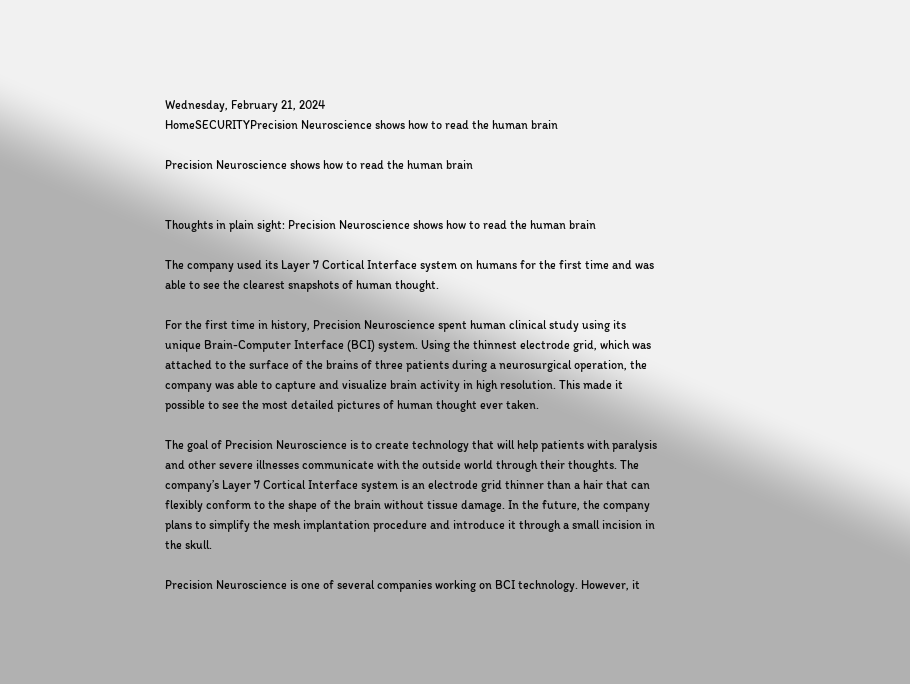Wednesday, February 21, 2024
HomeSECURITYPrecision Neuroscience shows how to read the human brain

Precision Neuroscience shows how to read the human brain


Thoughts in plain sight: Precision Neuroscience shows how to read the human brain

The company used its Layer 7 Cortical Interface system on humans for the first time and was able to see the clearest snapshots of human thought.

For the first time in history, Precision Neuroscience spent human clinical study using its unique Brain-Computer Interface (BCI) system. Using the thinnest electrode grid, which was attached to the surface of the brains of three patients during a neurosurgical operation, the company was able to capture and visualize brain activity in high resolution. This made it possible to see the most detailed pictures of human thought ever taken.

The goal of Precision Neuroscience is to create technology that will help patients with paralysis and other severe illnesses communicate with the outside world through their thoughts. The company’s Layer 7 Cortical Interface system is an electrode grid thinner than a hair that can flexibly conform to the shape of the brain without tissue damage. In the future, the company plans to simplify the mesh implantation procedure and introduce it through a small incision in the skull.

Precision Neuroscience is one of several companies working on BCI technology. However, it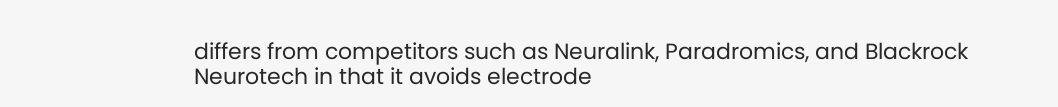differs from competitors such as Neuralink, Paradromics, and Blackrock Neurotech in that it avoids electrode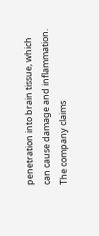penetration into brain tissue, which can cause damage and inflammation. The company claims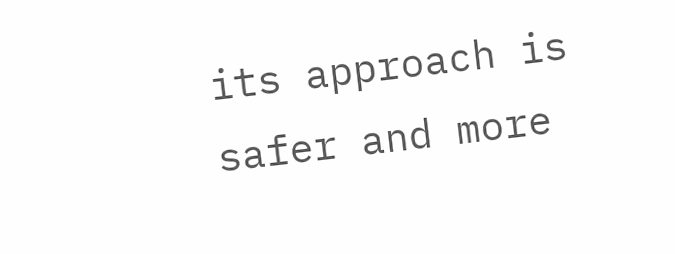its approach is safer and more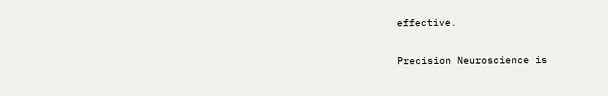effective.

Precision Neuroscience is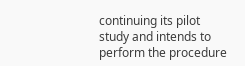continuing its pilot study and intends to perform the procedure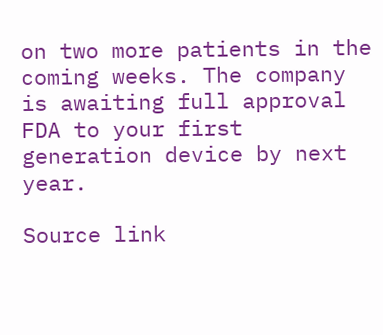on two more patients in the coming weeks. The company is awaiting full approval FDA to your first generation device by next year.

Source link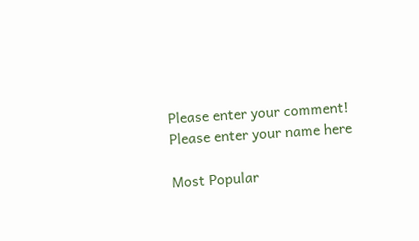Please enter your comment!
Please enter your name here

Most Popular